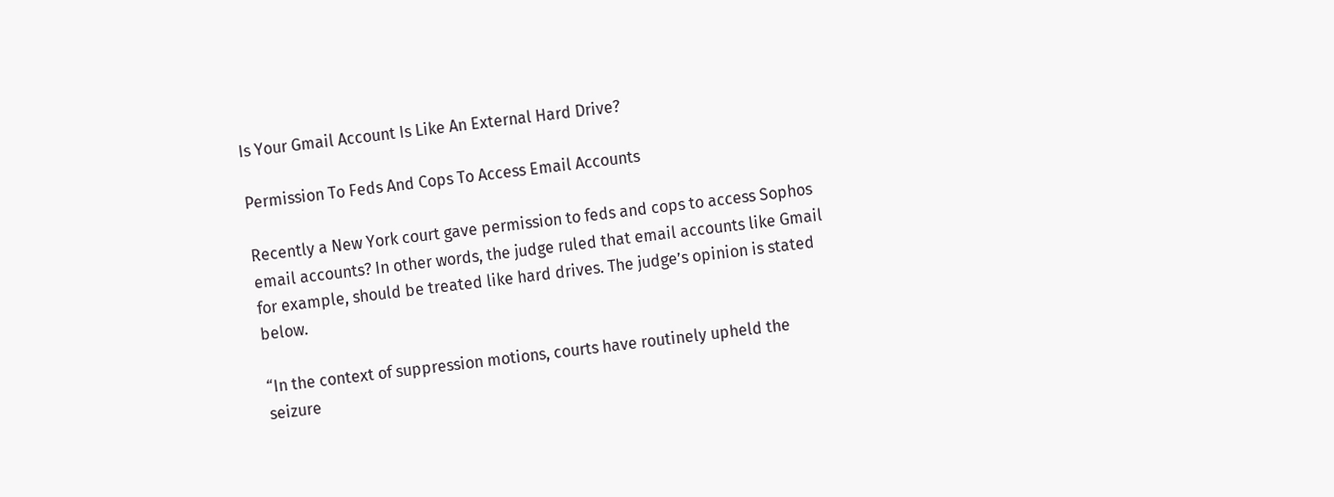Is Your Gmail Account Is Like An External Hard Drive?

Permission To Feds And Cops To Access Email Accounts

Recently a New York court gave permission to feds and cops to access Sophos email accounts? In other words, the judge ruled that email accounts like Gmail for example, should be treated like hard drives. The judge’s opinion is stated below.

“In the context of suppression motions, courts have routinely upheld the seizure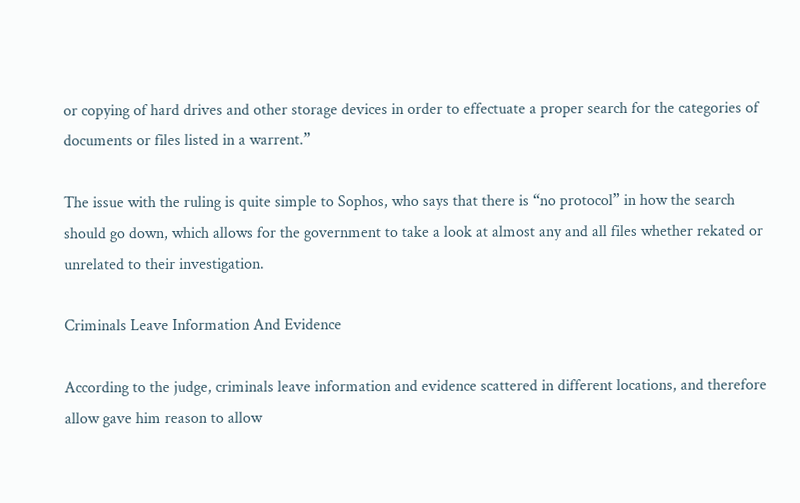or copying of hard drives and other storage devices in order to effectuate a proper search for the categories of documents or files listed in a warrent.”

The issue with the ruling is quite simple to Sophos, who says that there is “no protocol” in how the search should go down, which allows for the government to take a look at almost any and all files whether rekated or unrelated to their investigation.

Criminals Leave Information And Evidence

According to the judge, criminals leave information and evidence scattered in different locations, and therefore allow gave him reason to allow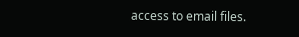access to email files.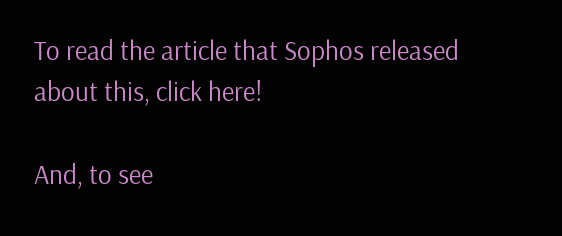To read the article that Sophos released about this, click here!

And, to see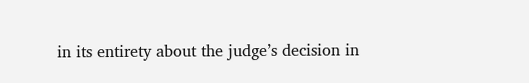in its entirety about the judge’s decision in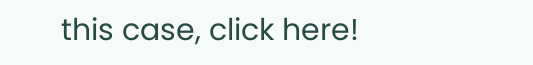this case, click here!